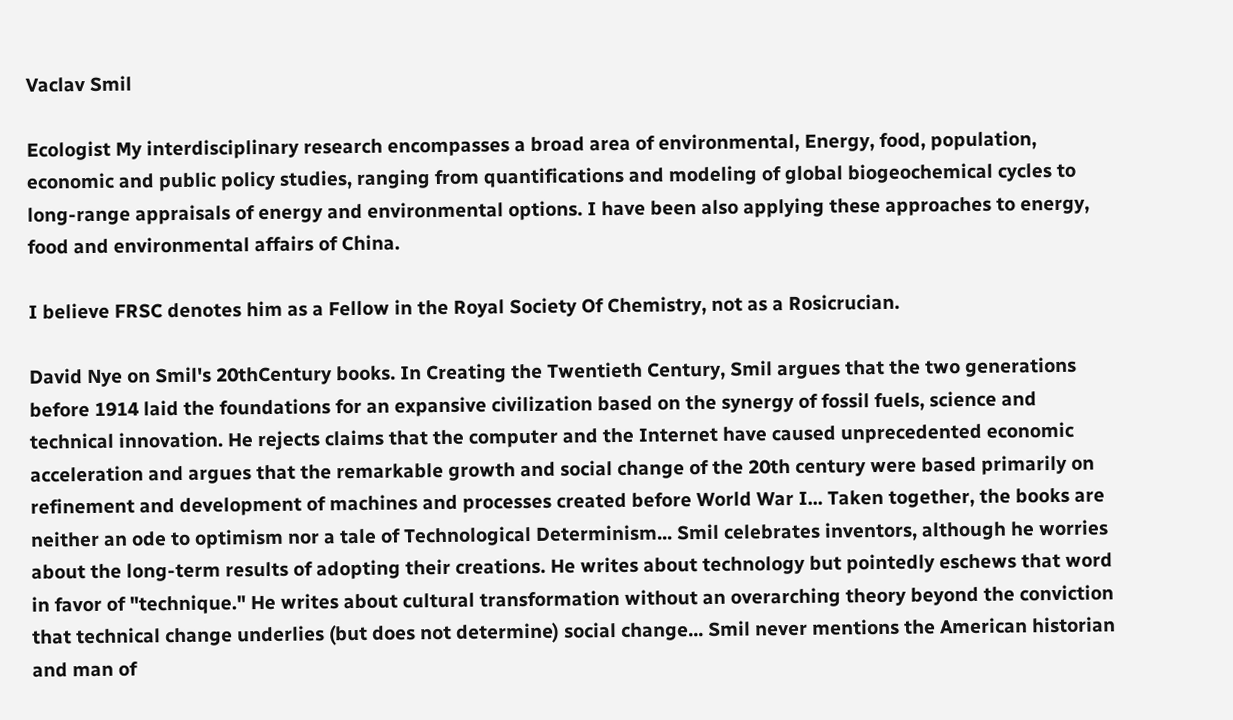Vaclav Smil

Ecologist My interdisciplinary research encompasses a broad area of environmental, Energy, food, population, economic and public policy studies, ranging from quantifications and modeling of global biogeochemical cycles to long-range appraisals of energy and environmental options. I have been also applying these approaches to energy, food and environmental affairs of China.

I believe FRSC denotes him as a Fellow in the Royal Society Of Chemistry, not as a Rosicrucian.

David Nye on Smil's 20thCentury books. In Creating the Twentieth Century, Smil argues that the two generations before 1914 laid the foundations for an expansive civilization based on the synergy of fossil fuels, science and technical innovation. He rejects claims that the computer and the Internet have caused unprecedented economic acceleration and argues that the remarkable growth and social change of the 20th century were based primarily on refinement and development of machines and processes created before World War I... Taken together, the books are neither an ode to optimism nor a tale of Technological Determinism... Smil celebrates inventors, although he worries about the long-term results of adopting their creations. He writes about technology but pointedly eschews that word in favor of "technique." He writes about cultural transformation without an overarching theory beyond the conviction that technical change underlies (but does not determine) social change... Smil never mentions the American historian and man of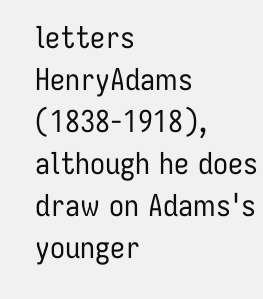letters HenryAdams (1838-1918), although he does draw on Adams's younger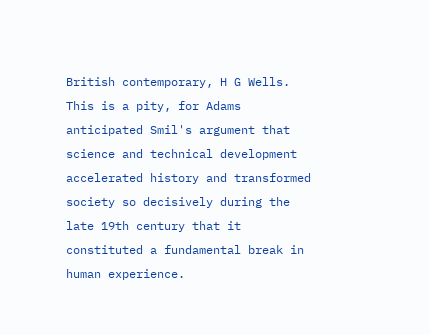British contemporary, H G Wells. This is a pity, for Adams anticipated Smil's argument that science and technical development accelerated history and transformed society so decisively during the late 19th century that it constituted a fundamental break in human experience.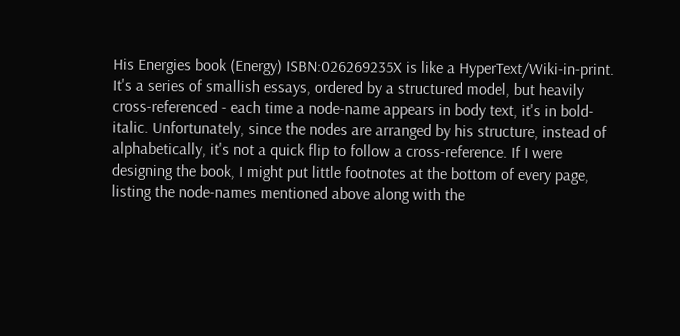His Energies book (Energy) ISBN:026269235X is like a HyperText/Wiki-in-print. It's a series of smallish essays, ordered by a structured model, but heavily cross-referenced - each time a node-name appears in body text, it's in bold-italic. Unfortunately, since the nodes are arranged by his structure, instead of alphabetically, it's not a quick flip to follow a cross-reference. If I were designing the book, I might put little footnotes at the bottom of every page, listing the node-names mentioned above along with the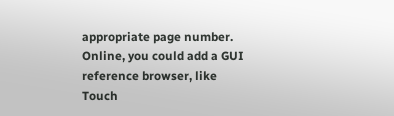appropriate page number. Online, you could add a GUI reference browser, like Touch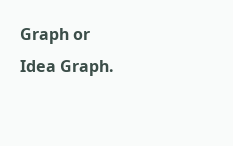Graph or Idea Graph.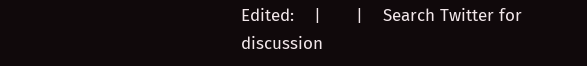Edited:    |       |    Search Twitter for discussion